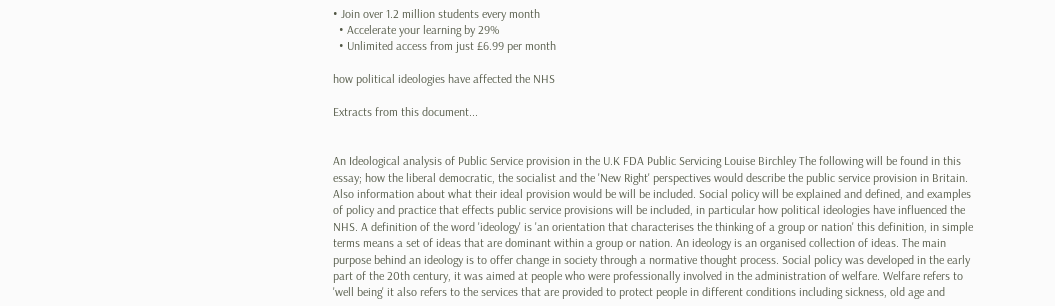• Join over 1.2 million students every month
  • Accelerate your learning by 29%
  • Unlimited access from just £6.99 per month

how political ideologies have affected the NHS

Extracts from this document...


An Ideological analysis of Public Service provision in the U.K FDA Public Servicing Louise Birchley The following will be found in this essay; how the liberal democratic, the socialist and the 'New Right' perspectives would describe the public service provision in Britain. Also information about what their ideal provision would be will be included. Social policy will be explained and defined, and examples of policy and practice that effects public service provisions will be included, in particular how political ideologies have influenced the NHS. A definition of the word 'ideology' is 'an orientation that characterises the thinking of a group or nation' this definition, in simple terms means a set of ideas that are dominant within a group or nation. An ideology is an organised collection of ideas. The main purpose behind an ideology is to offer change in society through a normative thought process. Social policy was developed in the early part of the 20th century, it was aimed at people who were professionally involved in the administration of welfare. Welfare refers to 'well being' it also refers to the services that are provided to protect people in different conditions including sickness, old age and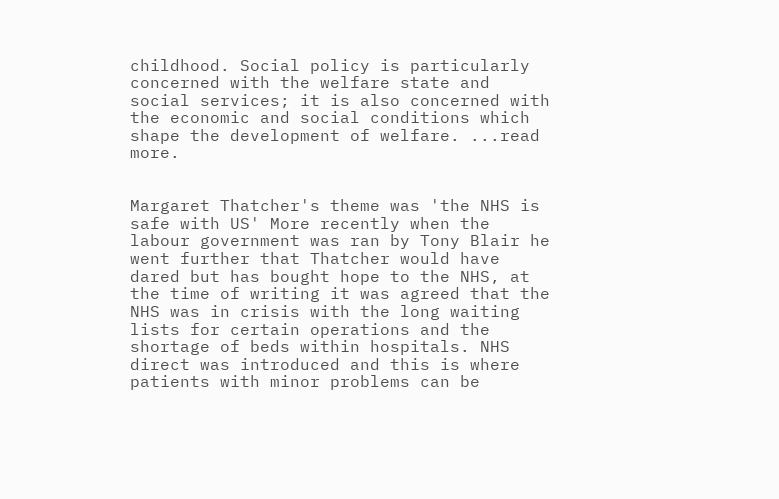childhood. Social policy is particularly concerned with the welfare state and social services; it is also concerned with the economic and social conditions which shape the development of welfare. ...read more.


Margaret Thatcher's theme was 'the NHS is safe with US' More recently when the labour government was ran by Tony Blair he went further that Thatcher would have dared but has bought hope to the NHS, at the time of writing it was agreed that the NHS was in crisis with the long waiting lists for certain operations and the shortage of beds within hospitals. NHS direct was introduced and this is where patients with minor problems can be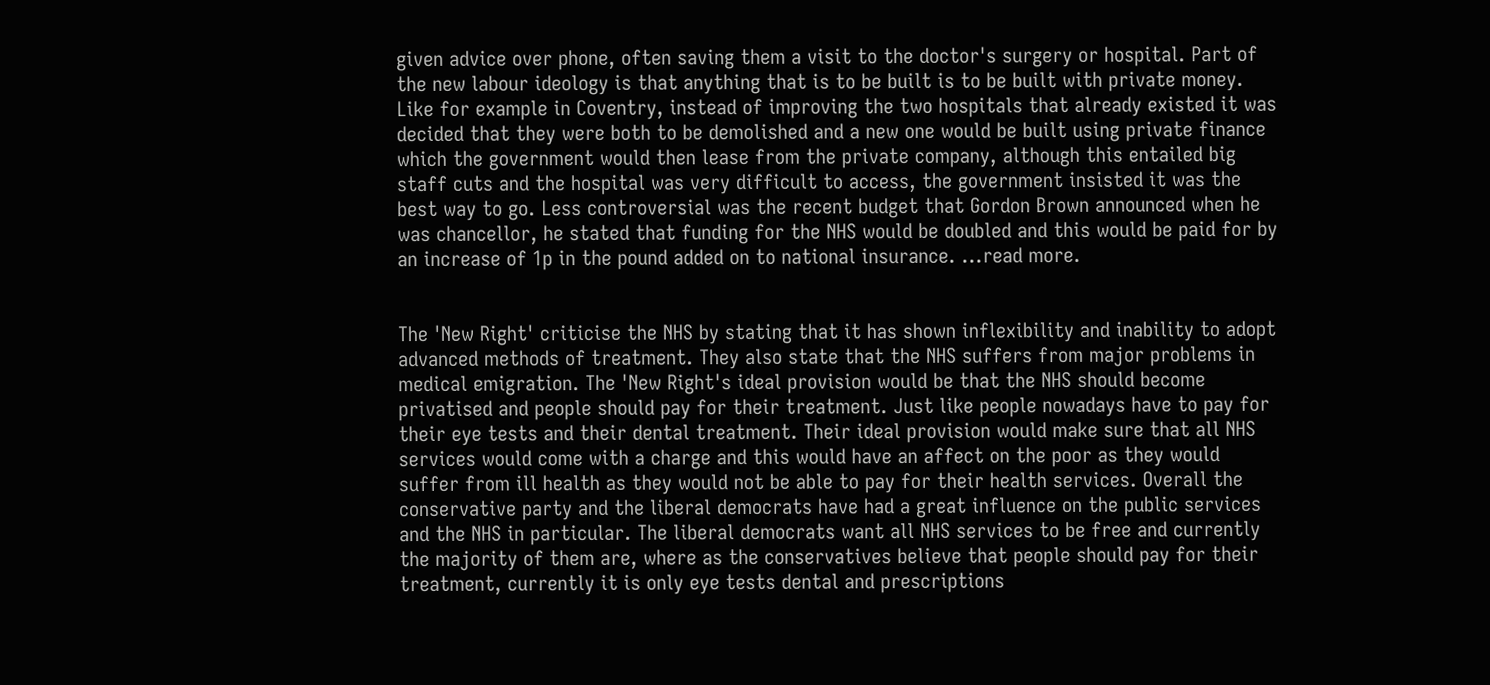given advice over phone, often saving them a visit to the doctor's surgery or hospital. Part of the new labour ideology is that anything that is to be built is to be built with private money. Like for example in Coventry, instead of improving the two hospitals that already existed it was decided that they were both to be demolished and a new one would be built using private finance which the government would then lease from the private company, although this entailed big staff cuts and the hospital was very difficult to access, the government insisted it was the best way to go. Less controversial was the recent budget that Gordon Brown announced when he was chancellor, he stated that funding for the NHS would be doubled and this would be paid for by an increase of 1p in the pound added on to national insurance. ...read more.


The 'New Right' criticise the NHS by stating that it has shown inflexibility and inability to adopt advanced methods of treatment. They also state that the NHS suffers from major problems in medical emigration. The 'New Right's ideal provision would be that the NHS should become privatised and people should pay for their treatment. Just like people nowadays have to pay for their eye tests and their dental treatment. Their ideal provision would make sure that all NHS services would come with a charge and this would have an affect on the poor as they would suffer from ill health as they would not be able to pay for their health services. Overall the conservative party and the liberal democrats have had a great influence on the public services and the NHS in particular. The liberal democrats want all NHS services to be free and currently the majority of them are, where as the conservatives believe that people should pay for their treatment, currently it is only eye tests dental and prescriptions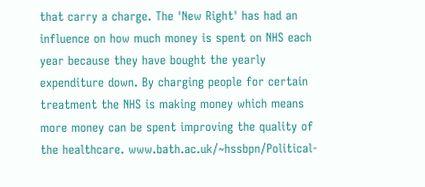that carry a charge. The 'New Right' has had an influence on how much money is spent on NHS each year because they have bought the yearly expenditure down. By charging people for certain treatment the NHS is making money which means more money can be spent improving the quality of the healthcare. www.bath.ac.uk/~hssbpn/Political-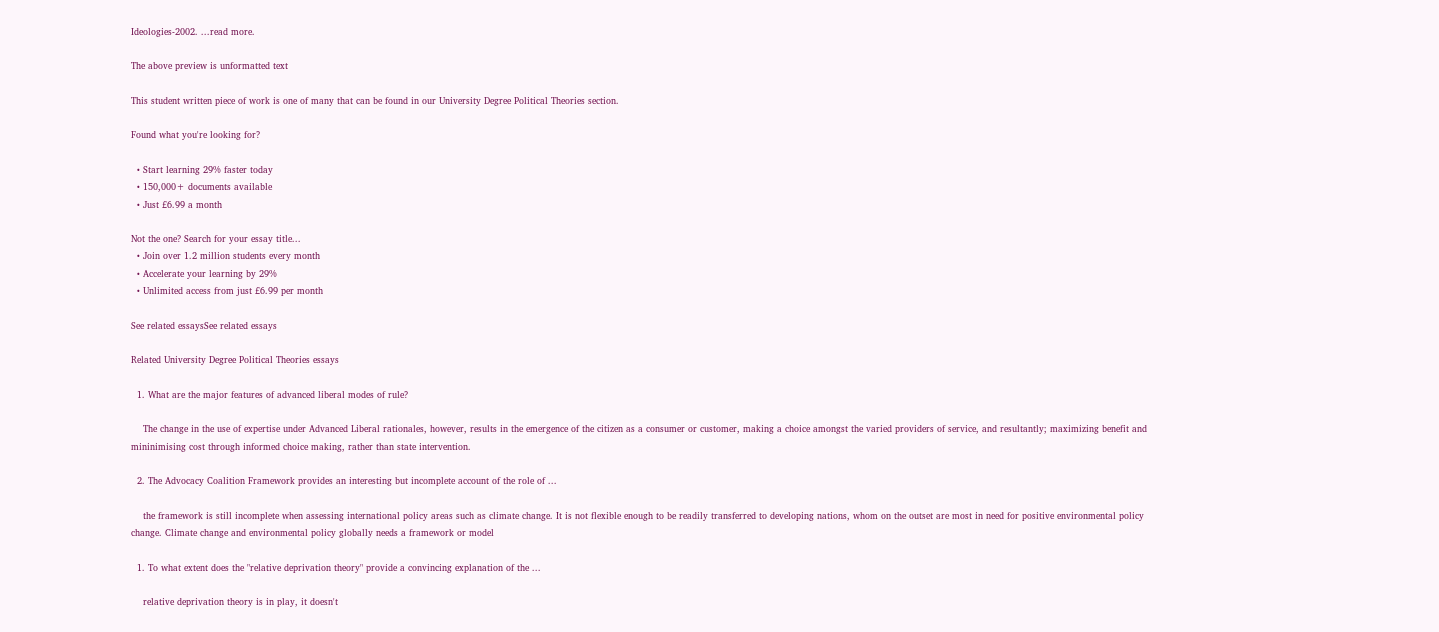Ideologies-2002. ...read more.

The above preview is unformatted text

This student written piece of work is one of many that can be found in our University Degree Political Theories section.

Found what you're looking for?

  • Start learning 29% faster today
  • 150,000+ documents available
  • Just £6.99 a month

Not the one? Search for your essay title...
  • Join over 1.2 million students every month
  • Accelerate your learning by 29%
  • Unlimited access from just £6.99 per month

See related essaysSee related essays

Related University Degree Political Theories essays

  1. What are the major features of advanced liberal modes of rule?

    The change in the use of expertise under Advanced Liberal rationales, however, results in the emergence of the citizen as a consumer or customer, making a choice amongst the varied providers of service, and resultantly; maximizing benefit and mininimising cost through informed choice making, rather than state intervention.

  2. The Advocacy Coalition Framework provides an interesting but incomplete account of the role of ...

    the framework is still incomplete when assessing international policy areas such as climate change. It is not flexible enough to be readily transferred to developing nations, whom on the outset are most in need for positive environmental policy change. Climate change and environmental policy globally needs a framework or model

  1. To what extent does the "relative deprivation theory" provide a convincing explanation of the ...

    relative deprivation theory is in play, it doesn't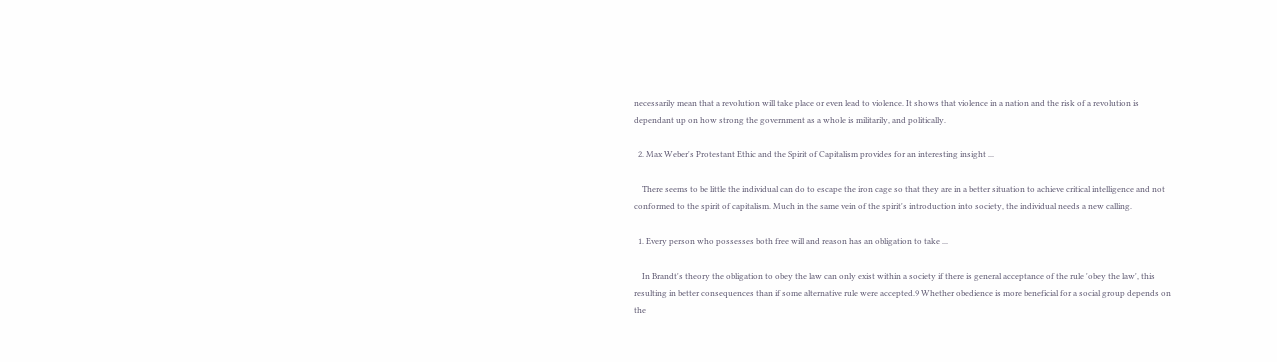necessarily mean that a revolution will take place or even lead to violence. It shows that violence in a nation and the risk of a revolution is dependant up on how strong the government as a whole is militarily, and politically.

  2. Max Weber's Protestant Ethic and the Spirit of Capitalism provides for an interesting insight ...

    There seems to be little the individual can do to escape the iron cage so that they are in a better situation to achieve critical intelligence and not conformed to the spirit of capitalism. Much in the same vein of the spirit's introduction into society, the individual needs a new calling.

  1. Every person who possesses both free will and reason has an obligation to take ...

    In Brandt's theory the obligation to obey the law can only exist within a society if there is general acceptance of the rule 'obey the law', this resulting in better consequences than if some alternative rule were accepted.9 Whether obedience is more beneficial for a social group depends on the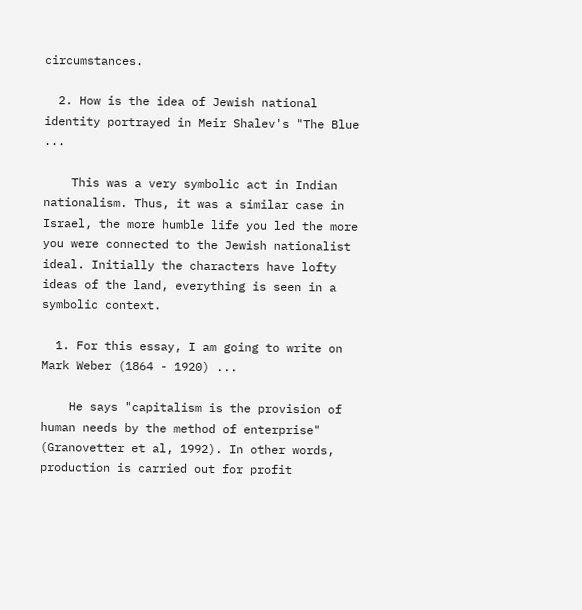circumstances.

  2. How is the idea of Jewish national identity portrayed in Meir Shalev's "The Blue ...

    This was a very symbolic act in Indian nationalism. Thus, it was a similar case in Israel, the more humble life you led the more you were connected to the Jewish nationalist ideal. Initially the characters have lofty ideas of the land, everything is seen in a symbolic context.

  1. For this essay, I am going to write on Mark Weber (1864 - 1920) ...

    He says "capitalism is the provision of human needs by the method of enterprise" (Granovetter et al, 1992). In other words, production is carried out for profit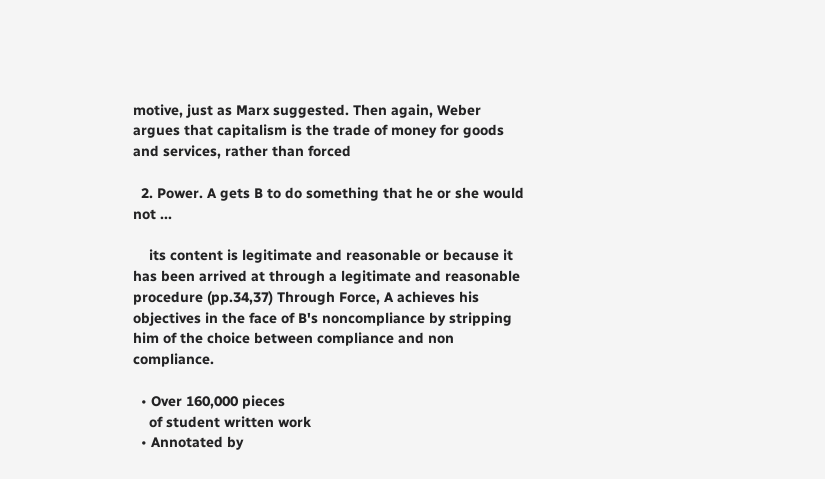motive, just as Marx suggested. Then again, Weber argues that capitalism is the trade of money for goods and services, rather than forced

  2. Power. A gets B to do something that he or she would not ...

    its content is legitimate and reasonable or because it has been arrived at through a legitimate and reasonable procedure (pp.34,37) Through Force, A achieves his objectives in the face of B's noncompliance by stripping him of the choice between compliance and non compliance.

  • Over 160,000 pieces
    of student written work
  • Annotated by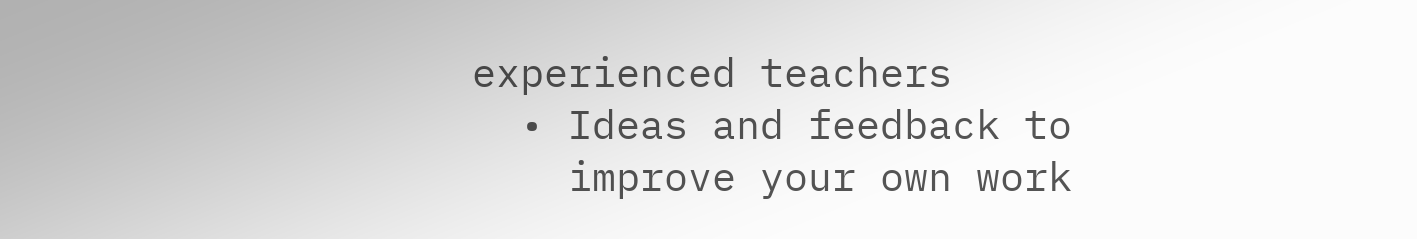experienced teachers
  • Ideas and feedback to
    improve your own work